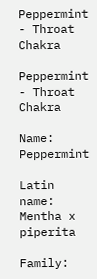Peppermint - Throat Chakra

Peppermint - Throat Chakra

Name: Peppermint

Latin name: Mentha x piperita

Family: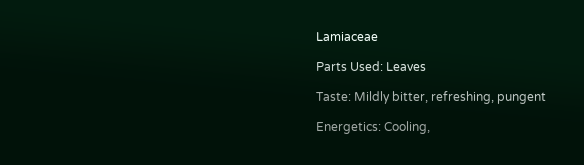Lamiaceae

Parts Used: Leaves

Taste: Mildly bitter, refreshing, pungent

Energetics: Cooling,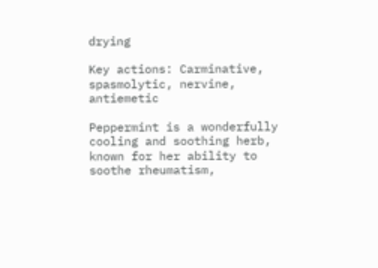drying

Key actions: Carminative, spasmolytic, nervine, antiemetic

Peppermint is a wonderfully cooling and soothing herb, known for her ability to soothe rheumatism,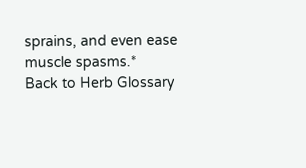sprains, and even ease muscle spasms.*
Back to Herb Glossary